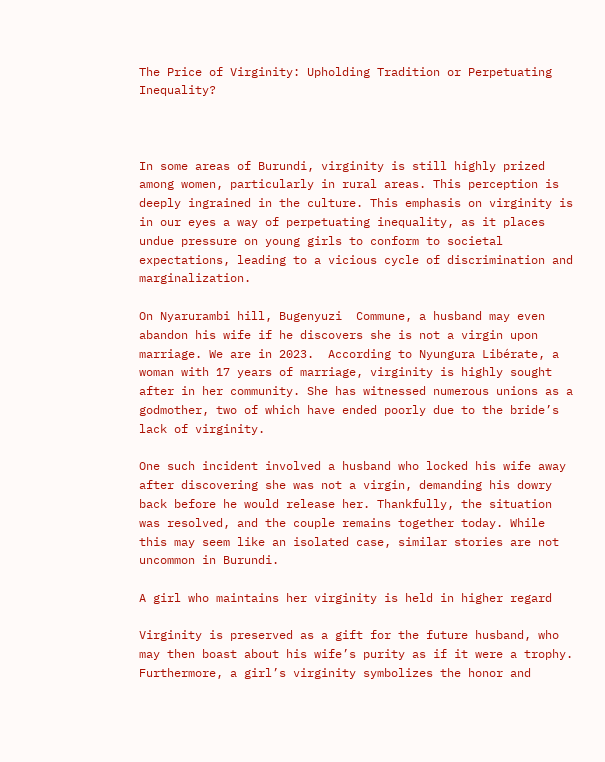The Price of Virginity: Upholding Tradition or Perpetuating Inequality?



In some areas of Burundi, virginity is still highly prized among women, particularly in rural areas. This perception is deeply ingrained in the culture. This emphasis on virginity is in our eyes a way of perpetuating inequality, as it places undue pressure on young girls to conform to societal expectations, leading to a vicious cycle of discrimination and marginalization.

On Nyarurambi hill, Bugenyuzi  Commune, a husband may even abandon his wife if he discovers she is not a virgin upon marriage. We are in 2023.  According to Nyungura Libérate, a woman with 17 years of marriage, virginity is highly sought after in her community. She has witnessed numerous unions as a godmother, two of which have ended poorly due to the bride’s lack of virginity.

One such incident involved a husband who locked his wife away after discovering she was not a virgin, demanding his dowry back before he would release her. Thankfully, the situation was resolved, and the couple remains together today. While this may seem like an isolated case, similar stories are not uncommon in Burundi.

A girl who maintains her virginity is held in higher regard

Virginity is preserved as a gift for the future husband, who may then boast about his wife’s purity as if it were a trophy. Furthermore, a girl’s virginity symbolizes the honor and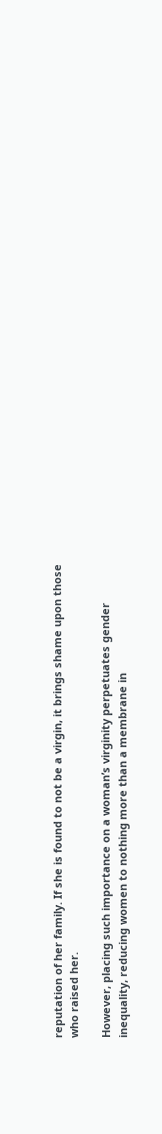reputation of her family. If she is found to not be a virgin, it brings shame upon those who raised her.

However, placing such importance on a woman’s virginity perpetuates gender inequality, reducing women to nothing more than a membrane in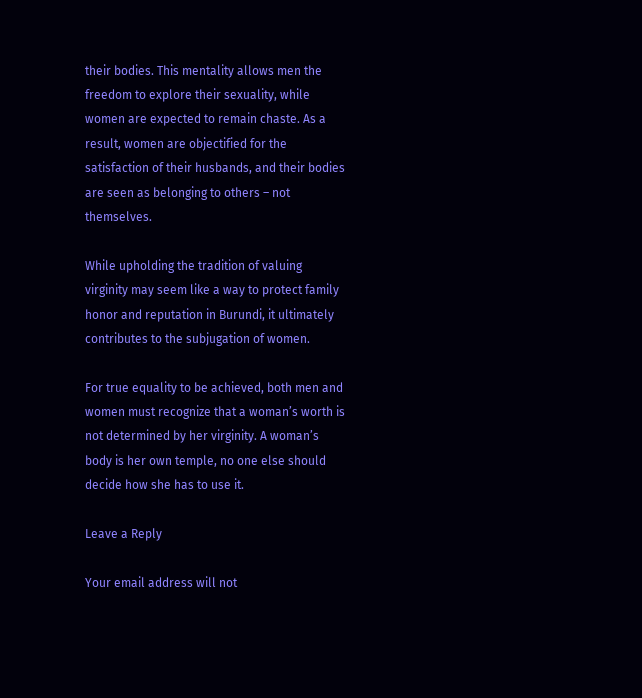their bodies. This mentality allows men the freedom to explore their sexuality, while women are expected to remain chaste. As a result, women are objectified for the satisfaction of their husbands, and their bodies are seen as belonging to others – not themselves.

While upholding the tradition of valuing virginity may seem like a way to protect family honor and reputation in Burundi, it ultimately contributes to the subjugation of women.

For true equality to be achieved, both men and women must recognize that a woman’s worth is not determined by her virginity. A woman’s body is her own temple, no one else should decide how she has to use it.

Leave a Reply

Your email address will not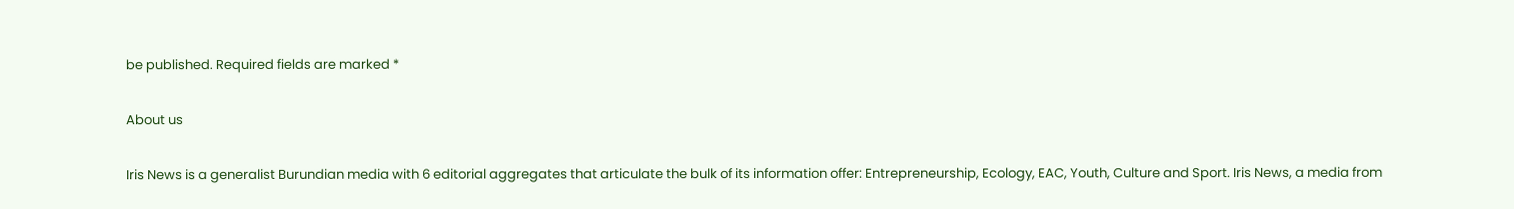be published. Required fields are marked *

About us

Iris News is a generalist Burundian media with 6 editorial aggregates that articulate the bulk of its information offer: Entrepreneurship, Ecology, EAC, Youth, Culture and Sport. Iris News, a media from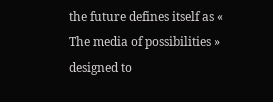the future defines itself as « The media of possibilities » designed to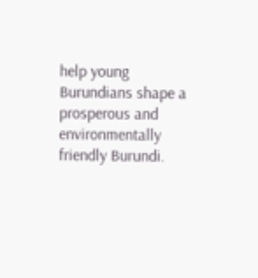help young Burundians shape a prosperous and environmentally friendly Burundi.